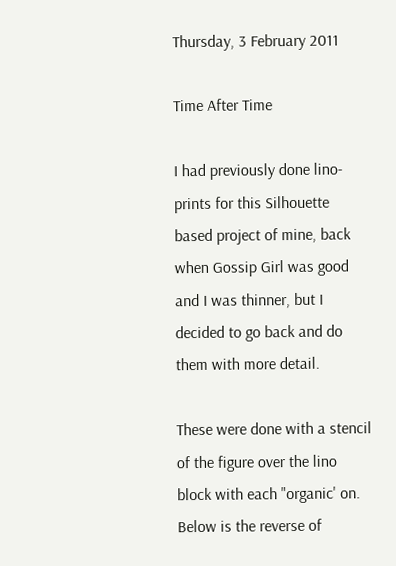Thursday, 3 February 2011

Time After Time

I had previously done lino-prints for this Silhouette based project of mine, back when Gossip Girl was good and I was thinner, but I decided to go back and do them with more detail.

These were done with a stencil of the figure over the lino block with each "organic' on. Below is the reverse of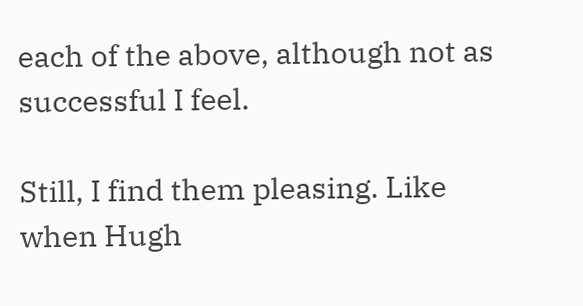each of the above, although not as successful I feel.

Still, I find them pleasing. Like when Hugh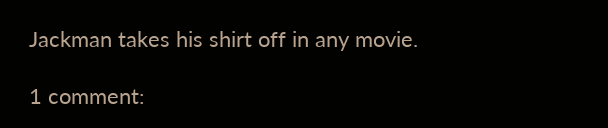Jackman takes his shirt off in any movie.

1 comment: